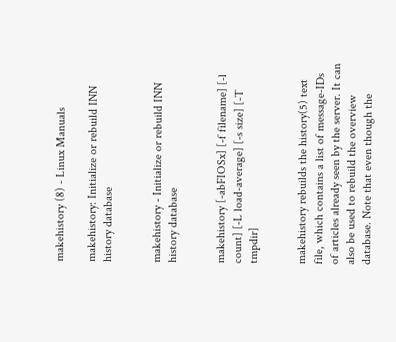makehistory (8) - Linux Manuals

makehistory: Initialize or rebuild INN history database


makehistory - Initialize or rebuild INN history database


makehistory [-abFIOSx] [-f filename] [-l count] [-L load-average] [-s size] [-T tmpdir]


makehistory rebuilds the history(5) text file, which contains a list of message-IDs of articles already seen by the server. It can also be used to rebuild the overview database. Note that even though the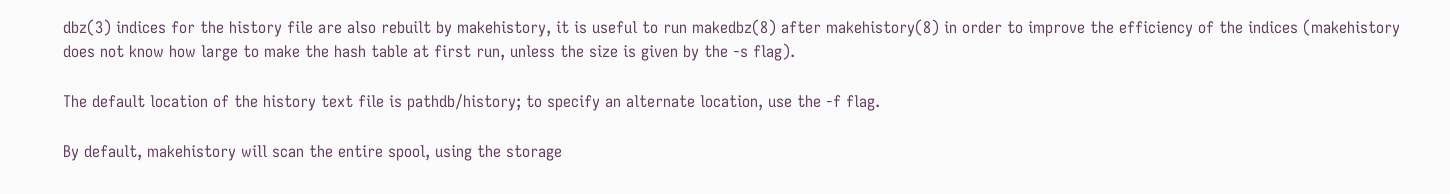dbz(3) indices for the history file are also rebuilt by makehistory, it is useful to run makedbz(8) after makehistory(8) in order to improve the efficiency of the indices (makehistory does not know how large to make the hash table at first run, unless the size is given by the -s flag).

The default location of the history text file is pathdb/history; to specify an alternate location, use the -f flag.

By default, makehistory will scan the entire spool, using the storage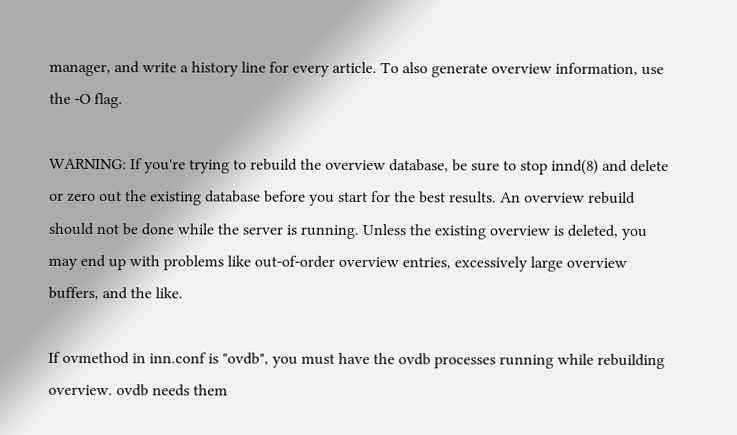manager, and write a history line for every article. To also generate overview information, use the -O flag.

WARNING: If you're trying to rebuild the overview database, be sure to stop innd(8) and delete or zero out the existing database before you start for the best results. An overview rebuild should not be done while the server is running. Unless the existing overview is deleted, you may end up with problems like out-of-order overview entries, excessively large overview buffers, and the like.

If ovmethod in inn.conf is "ovdb", you must have the ovdb processes running while rebuilding overview. ovdb needs them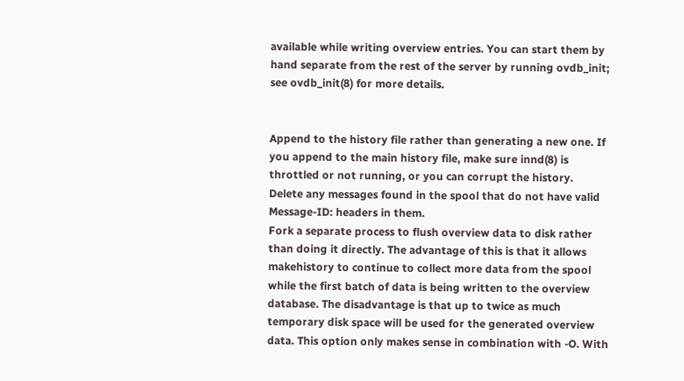available while writing overview entries. You can start them by hand separate from the rest of the server by running ovdb_init; see ovdb_init(8) for more details.


Append to the history file rather than generating a new one. If you append to the main history file, make sure innd(8) is throttled or not running, or you can corrupt the history.
Delete any messages found in the spool that do not have valid Message-ID: headers in them.
Fork a separate process to flush overview data to disk rather than doing it directly. The advantage of this is that it allows makehistory to continue to collect more data from the spool while the first batch of data is being written to the overview database. The disadvantage is that up to twice as much temporary disk space will be used for the generated overview data. This option only makes sense in combination with -O. With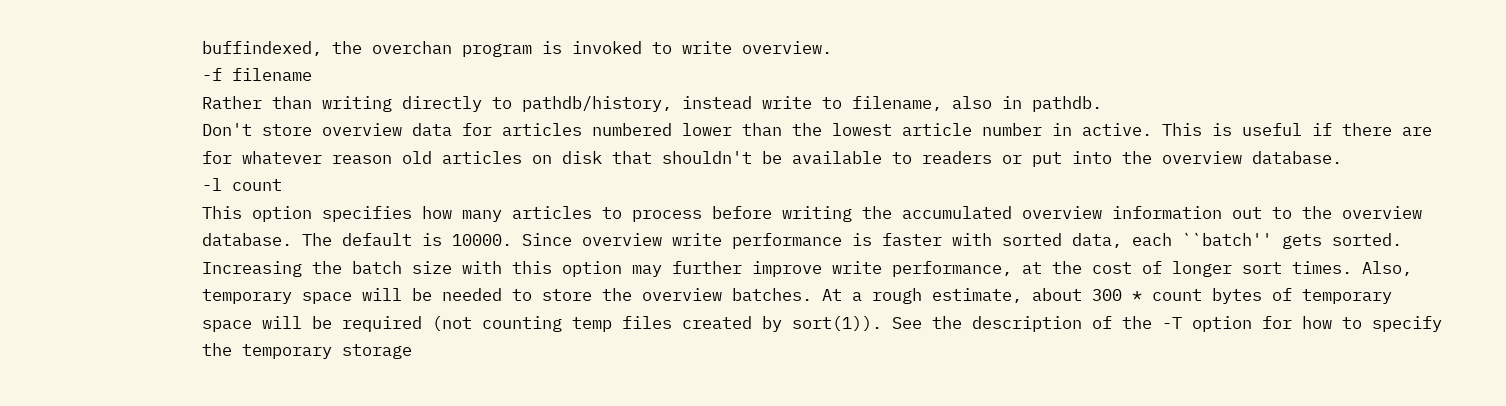buffindexed, the overchan program is invoked to write overview.
-f filename
Rather than writing directly to pathdb/history, instead write to filename, also in pathdb.
Don't store overview data for articles numbered lower than the lowest article number in active. This is useful if there are for whatever reason old articles on disk that shouldn't be available to readers or put into the overview database.
-l count
This option specifies how many articles to process before writing the accumulated overview information out to the overview database. The default is 10000. Since overview write performance is faster with sorted data, each ``batch'' gets sorted. Increasing the batch size with this option may further improve write performance, at the cost of longer sort times. Also, temporary space will be needed to store the overview batches. At a rough estimate, about 300 * count bytes of temporary space will be required (not counting temp files created by sort(1)). See the description of the -T option for how to specify the temporary storage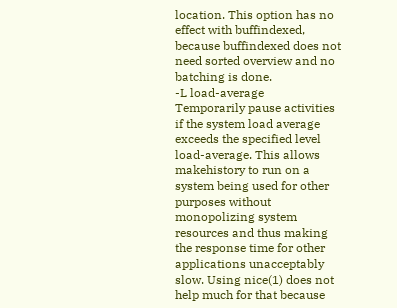location. This option has no effect with buffindexed, because buffindexed does not need sorted overview and no batching is done.
-L load-average
Temporarily pause activities if the system load average exceeds the specified level load-average. This allows makehistory to run on a system being used for other purposes without monopolizing system resources and thus making the response time for other applications unacceptably slow. Using nice(1) does not help much for that because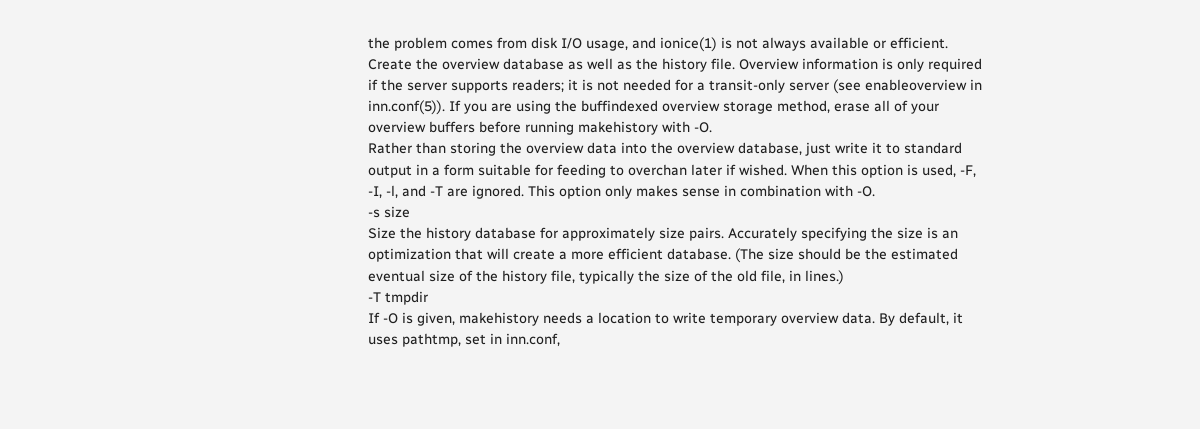the problem comes from disk I/O usage, and ionice(1) is not always available or efficient.
Create the overview database as well as the history file. Overview information is only required if the server supports readers; it is not needed for a transit-only server (see enableoverview in inn.conf(5)). If you are using the buffindexed overview storage method, erase all of your overview buffers before running makehistory with -O.
Rather than storing the overview data into the overview database, just write it to standard output in a form suitable for feeding to overchan later if wished. When this option is used, -F, -I, -l, and -T are ignored. This option only makes sense in combination with -O.
-s size
Size the history database for approximately size pairs. Accurately specifying the size is an optimization that will create a more efficient database. (The size should be the estimated eventual size of the history file, typically the size of the old file, in lines.)
-T tmpdir
If -O is given, makehistory needs a location to write temporary overview data. By default, it uses pathtmp, set in inn.conf,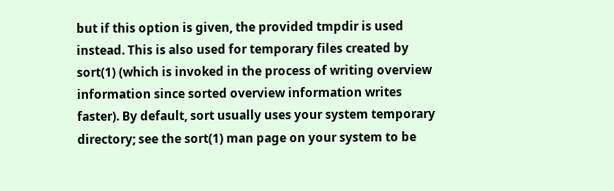but if this option is given, the provided tmpdir is used instead. This is also used for temporary files created by sort(1) (which is invoked in the process of writing overview information since sorted overview information writes faster). By default, sort usually uses your system temporary directory; see the sort(1) man page on your system to be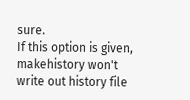sure.
If this option is given, makehistory won't write out history file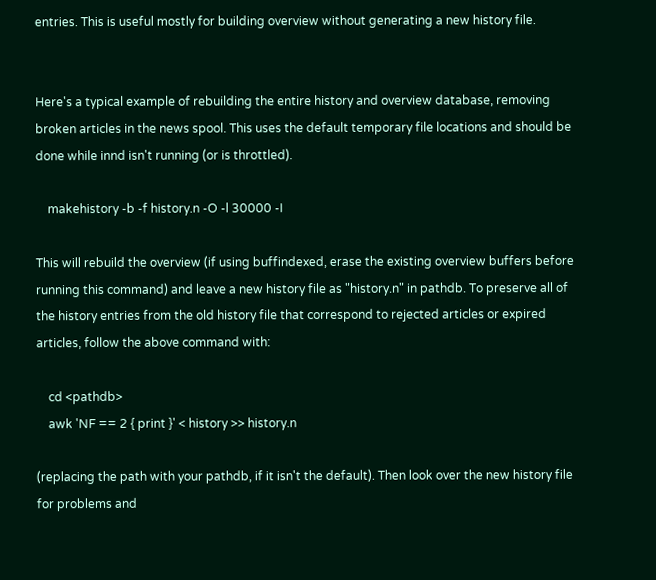entries. This is useful mostly for building overview without generating a new history file.


Here's a typical example of rebuilding the entire history and overview database, removing broken articles in the news spool. This uses the default temporary file locations and should be done while innd isn't running (or is throttled).

    makehistory -b -f history.n -O -l 30000 -I

This will rebuild the overview (if using buffindexed, erase the existing overview buffers before running this command) and leave a new history file as "history.n" in pathdb. To preserve all of the history entries from the old history file that correspond to rejected articles or expired articles, follow the above command with:

    cd <pathdb>
    awk 'NF == 2 { print }' < history >> history.n

(replacing the path with your pathdb, if it isn't the default). Then look over the new history file for problems and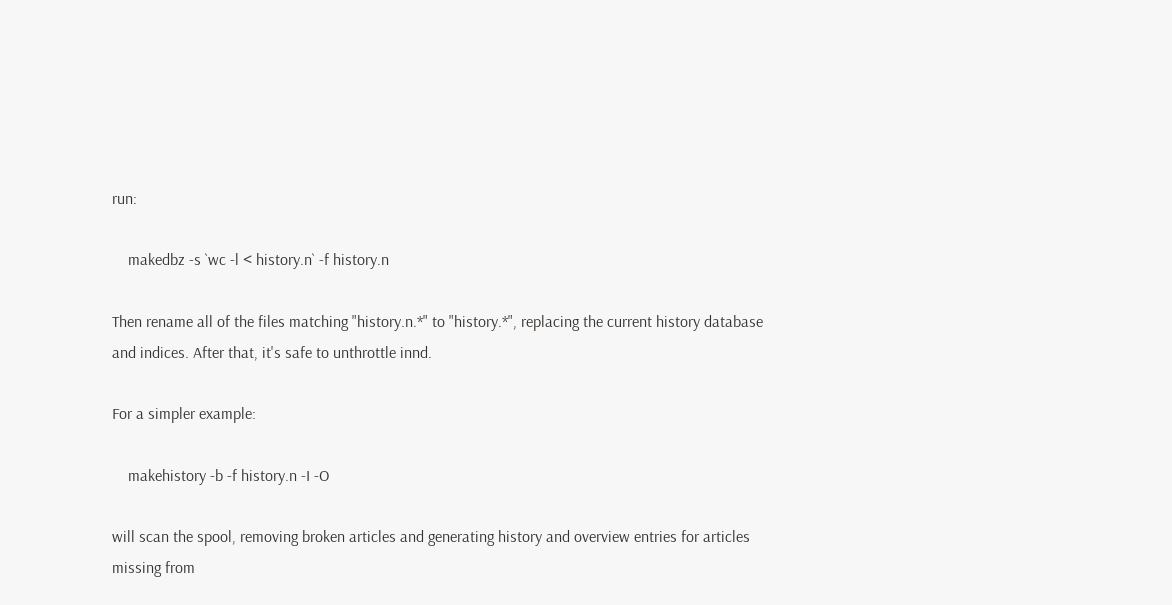run:

    makedbz -s `wc -l < history.n` -f history.n

Then rename all of the files matching "history.n.*" to "history.*", replacing the current history database and indices. After that, it's safe to unthrottle innd.

For a simpler example:

    makehistory -b -f history.n -I -O

will scan the spool, removing broken articles and generating history and overview entries for articles missing from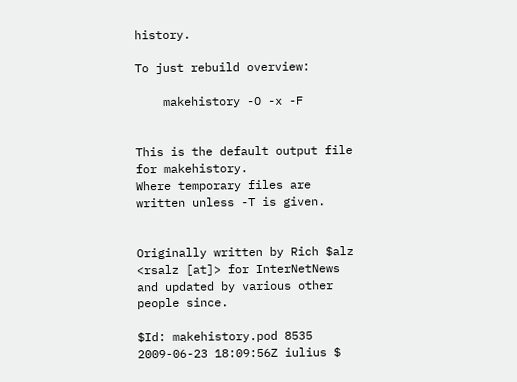history.

To just rebuild overview:

    makehistory -O -x -F


This is the default output file for makehistory.
Where temporary files are written unless -T is given.


Originally written by Rich $alz <rsalz [at]> for InterNetNews and updated by various other people since.

$Id: makehistory.pod 8535 2009-06-23 18:09:56Z iulius $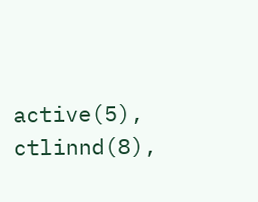active(5), ctlinnd(8),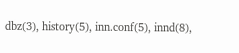dbz(3), history(5), inn.conf(5), innd(8),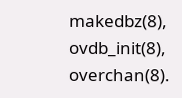makedbz(8), ovdb_init(8), overchan(8).